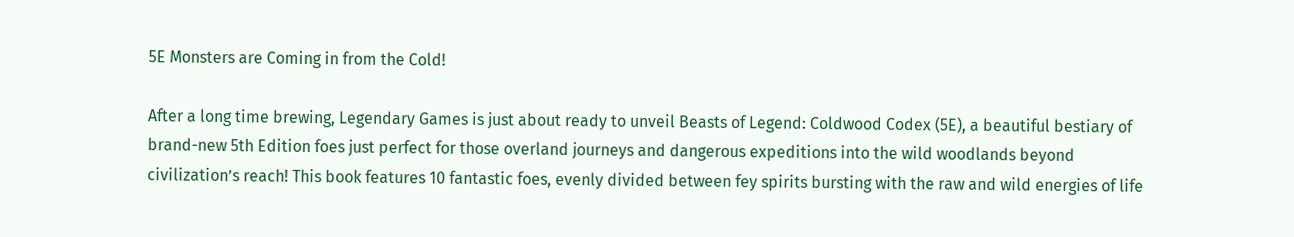5E Monsters are Coming in from the Cold!

After a long time brewing, Legendary Games is just about ready to unveil Beasts of Legend: Coldwood Codex (5E), a beautiful bestiary of brand-new 5th Edition foes just perfect for those overland journeys and dangerous expeditions into the wild woodlands beyond civilization’s reach! This book features 10 fantastic foes, evenly divided between fey spirits bursting with the raw and wild energies of life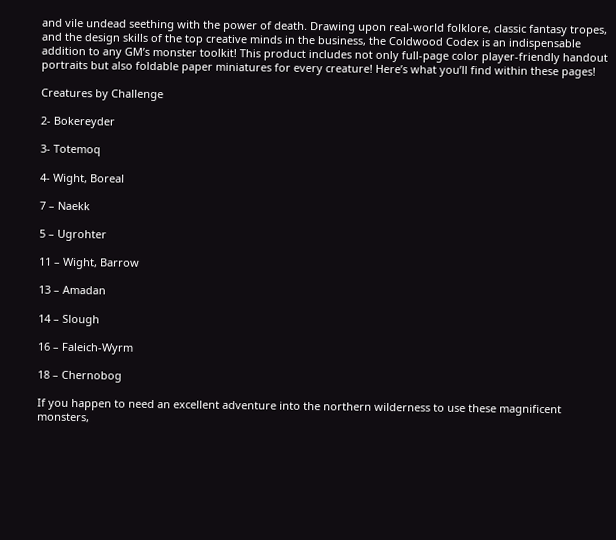and vile undead seething with the power of death. Drawing upon real-world folklore, classic fantasy tropes, and the design skills of the top creative minds in the business, the Coldwood Codex is an indispensable addition to any GM’s monster toolkit! This product includes not only full-page color player-friendly handout portraits but also foldable paper miniatures for every creature! Here’s what you’ll find within these pages!

Creatures by Challenge

2- Bokereyder

3- Totemoq

4- Wight, Boreal

7 – Naekk

5 – Ugrohter

11 – Wight, Barrow

13 – Amadan

14 – Slough

16 – Faleich-Wyrm

18 – Chernobog

If you happen to need an excellent adventure into the northern wilderness to use these magnificent monsters,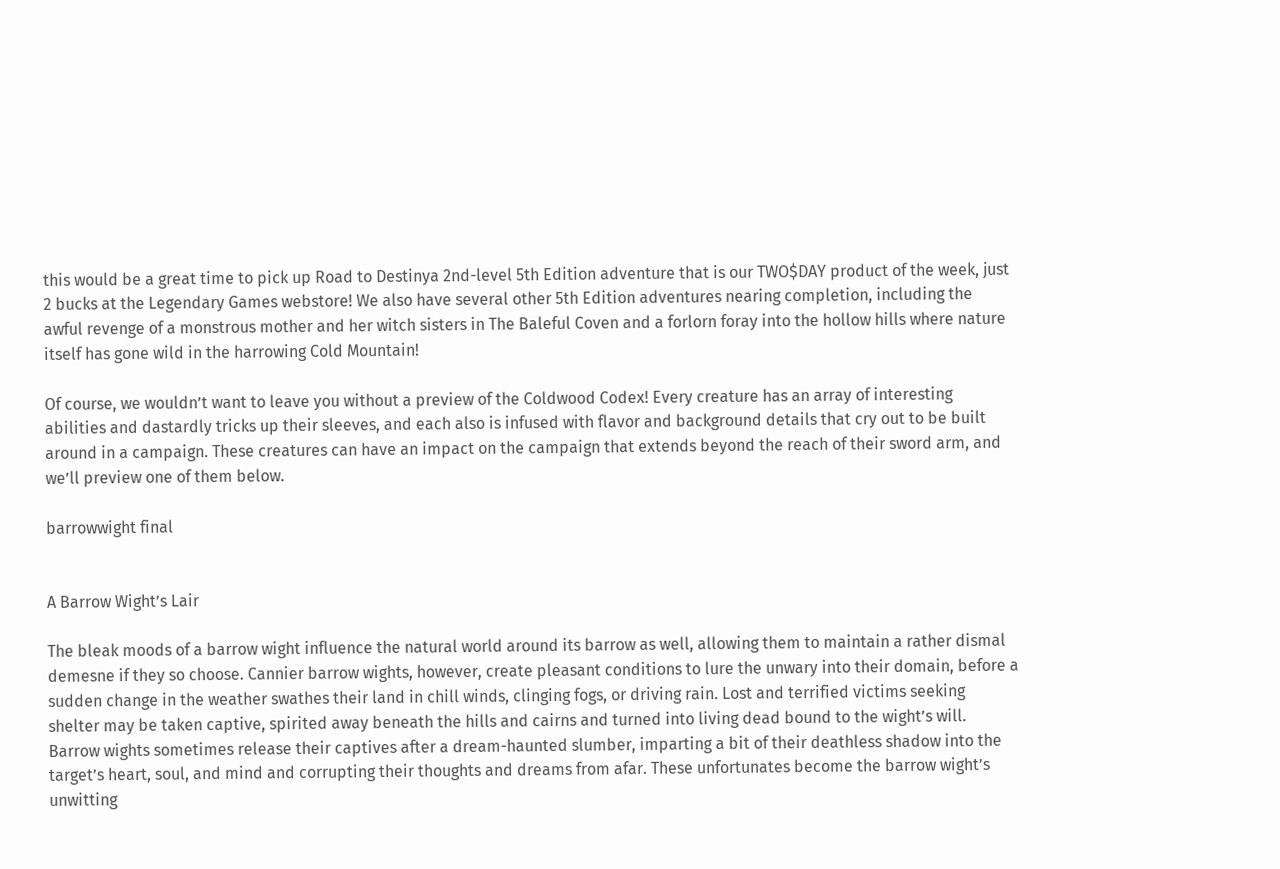this would be a great time to pick up Road to Destinya 2nd-level 5th Edition adventure that is our TWO$DAY product of the week, just 2 bucks at the Legendary Games webstore! We also have several other 5th Edition adventures nearing completion, including the awful revenge of a monstrous mother and her witch sisters in The Baleful Coven and a forlorn foray into the hollow hills where nature itself has gone wild in the harrowing Cold Mountain!

Of course, we wouldn’t want to leave you without a preview of the Coldwood Codex! Every creature has an array of interesting abilities and dastardly tricks up their sleeves, and each also is infused with flavor and background details that cry out to be built around in a campaign. These creatures can have an impact on the campaign that extends beyond the reach of their sword arm, and we’ll preview one of them below.

barrowwight final


A Barrow Wight’s Lair

The bleak moods of a barrow wight influence the natural world around its barrow as well, allowing them to maintain a rather dismal demesne if they so choose. Cannier barrow wights, however, create pleasant conditions to lure the unwary into their domain, before a sudden change in the weather swathes their land in chill winds, clinging fogs, or driving rain. Lost and terrified victims seeking shelter may be taken captive, spirited away beneath the hills and cairns and turned into living dead bound to the wight’s will. Barrow wights sometimes release their captives after a dream-haunted slumber, imparting a bit of their deathless shadow into the target’s heart, soul, and mind and corrupting their thoughts and dreams from afar. These unfortunates become the barrow wight’s unwitting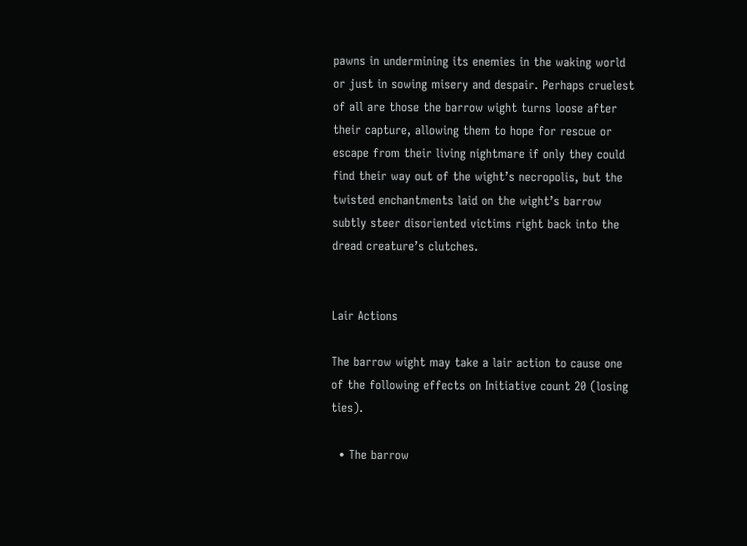pawns in undermining its enemies in the waking world or just in sowing misery and despair. Perhaps cruelest of all are those the barrow wight turns loose after their capture, allowing them to hope for rescue or escape from their living nightmare if only they could find their way out of the wight’s necropolis, but the twisted enchantments laid on the wight’s barrow subtly steer disoriented victims right back into the dread creature’s clutches.


Lair Actions

The barrow wight may take a lair action to cause one of the following effects on Initiative count 20 (losing ties).

  • The barrow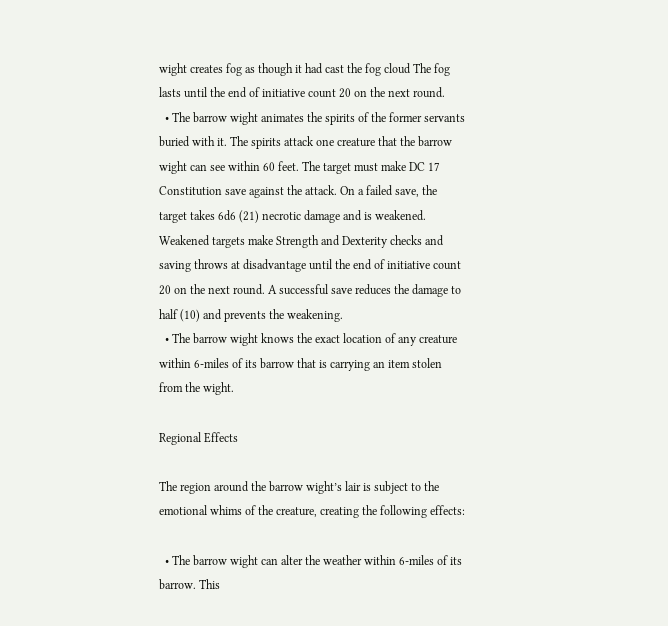wight creates fog as though it had cast the fog cloud The fog lasts until the end of initiative count 20 on the next round.
  • The barrow wight animates the spirits of the former servants buried with it. The spirits attack one creature that the barrow wight can see within 60 feet. The target must make DC 17 Constitution save against the attack. On a failed save, the target takes 6d6 (21) necrotic damage and is weakened. Weakened targets make Strength and Dexterity checks and saving throws at disadvantage until the end of initiative count 20 on the next round. A successful save reduces the damage to half (10) and prevents the weakening.
  • The barrow wight knows the exact location of any creature within 6-miles of its barrow that is carrying an item stolen from the wight.

Regional Effects

The region around the barrow wight’s lair is subject to the emotional whims of the creature, creating the following effects:

  • The barrow wight can alter the weather within 6-miles of its barrow. This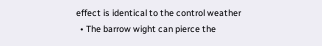effect is identical to the control weather
  • The barrow wight can pierce the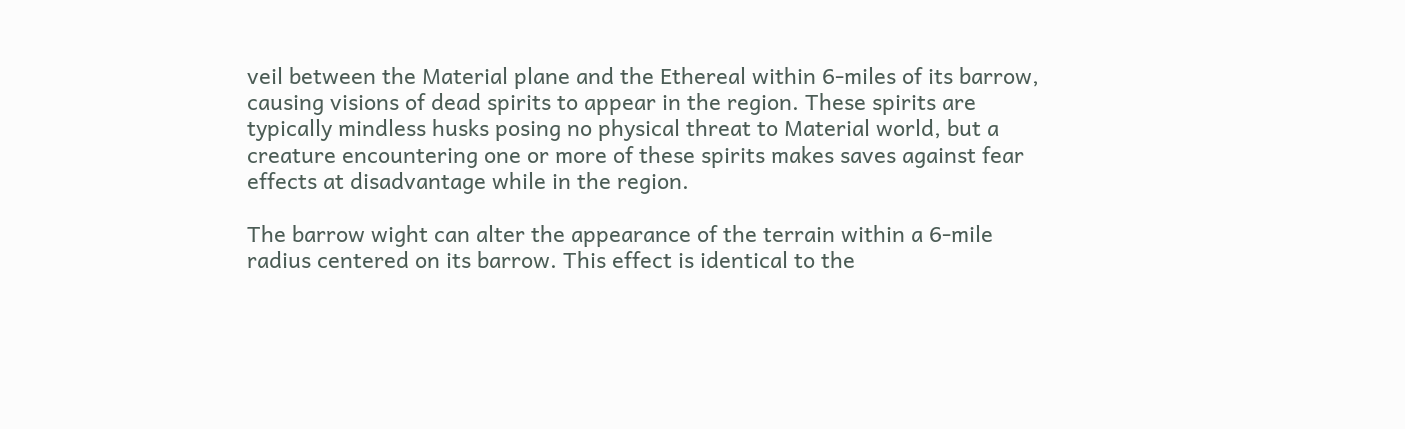veil between the Material plane and the Ethereal within 6-miles of its barrow, causing visions of dead spirits to appear in the region. These spirits are typically mindless husks posing no physical threat to Material world, but a creature encountering one or more of these spirits makes saves against fear effects at disadvantage while in the region.

The barrow wight can alter the appearance of the terrain within a 6-mile radius centered on its barrow. This effect is identical to the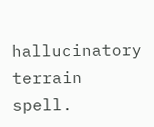hallucinatory terrain spell.